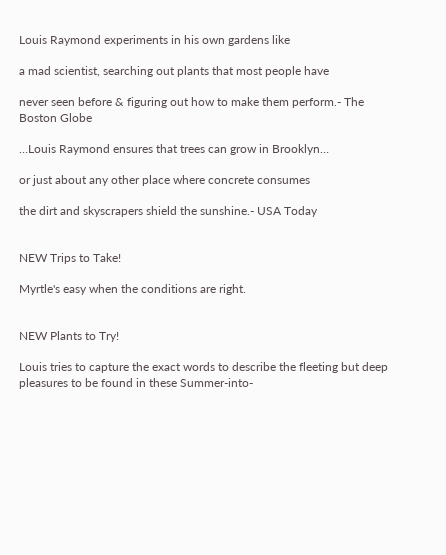Louis Raymond experiments in his own gardens like

a mad scientist, searching out plants that most people have

never seen before & figuring out how to make them perform.- The Boston Globe

…Louis Raymond ensures that trees can grow in Brooklyn…

or just about any other place where concrete consumes

the dirt and skyscrapers shield the sunshine.- USA Today


NEW Trips to Take!

Myrtle's easy when the conditions are right.


NEW Plants to Try!

Louis tries to capture the exact words to describe the fleeting but deep pleasures to be found in these Summer-into-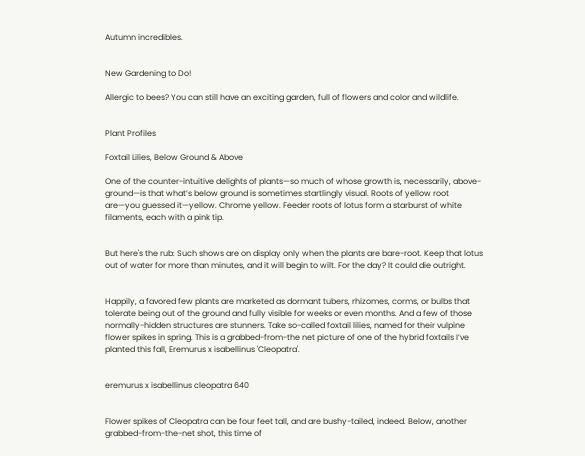Autumn incredibles.


New Gardening to Do!

Allergic to bees? You can still have an exciting garden, full of flowers and color and wildlife.


Plant Profiles

Foxtail Lilies, Below Ground & Above

One of the counter-intuitive delights of plants—so much of whose growth is, necessarily, above-ground—is that what’s below ground is sometimes startlingly visual. Roots of yellow root are—you guessed it—yellow. Chrome yellow. Feeder roots of lotus form a starburst of white filaments, each with a pink tip.


But here's the rub: Such shows are on display only when the plants are bare-root. Keep that lotus out of water for more than minutes, and it will begin to wilt. For the day? It could die outright.


Happily, a favored few plants are marketed as dormant tubers, rhizomes, corms, or bulbs that tolerate being out of the ground and fully visible for weeks or even months. And a few of those normally-hidden structures are stunners. Take so-called foxtail lilies, named for their vulpine flower spikes in spring. This is a grabbed-from-the net picture of one of the hybrid foxtails I’ve planted this fall, Eremurus x isabellinus 'Cleopatra'.


eremurus x isabellinus cleopatra 640


Flower spikes of Cleopatra can be four feet tall, and are bushy-tailed, indeed. Below, another grabbed-from-the-net shot, this time of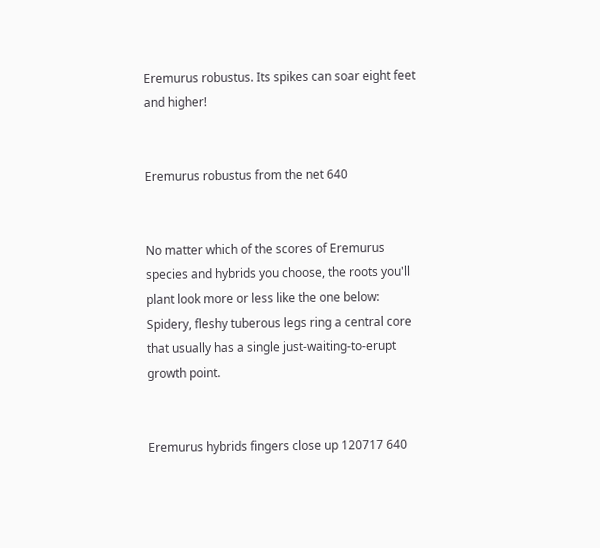Eremurus robustus. Its spikes can soar eight feet and higher!


Eremurus robustus from the net 640


No matter which of the scores of Eremurus species and hybrids you choose, the roots you'll plant look more or less like the one below: Spidery, fleshy tuberous legs ring a central core that usually has a single just-waiting-to-erupt growth point.


Eremurus hybrids fingers close up 120717 640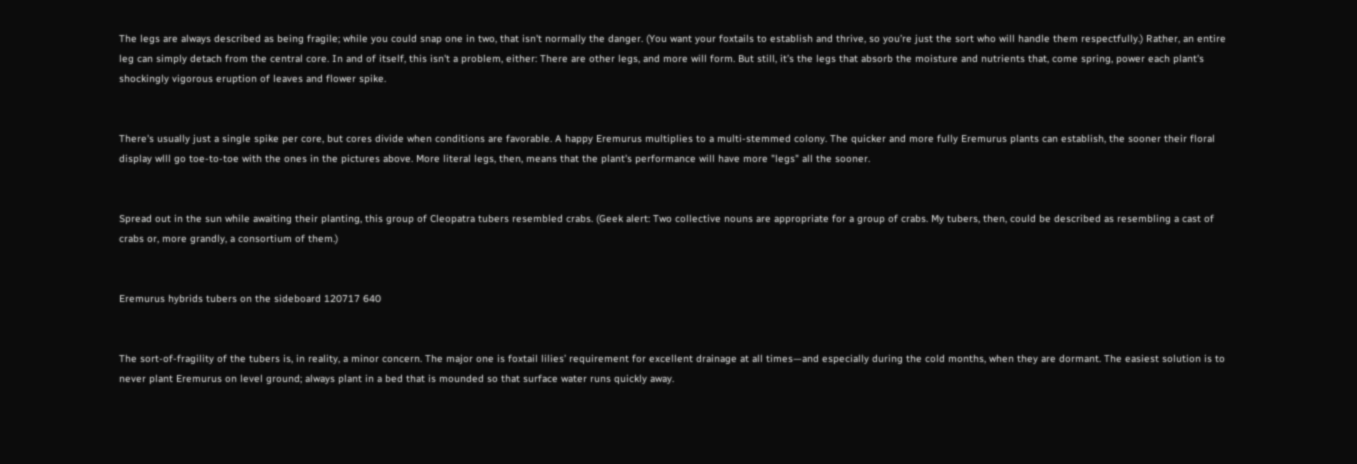The legs are always described as being fragile; while you could snap one in two, that isn't normally the danger. (You want your foxtails to establish and thrive, so you’re just the sort who will handle them respectfully.) Rather, an entire leg can simply detach from the central core. In and of itself, this isn't a problem, either: There are other legs, and more will form. But still, it’s the legs that absorb the moisture and nutrients that, come spring, power each plant's shockingly vigorous eruption of leaves and flower spike.


There's usually just a single spike per core, but cores divide when conditions are favorable. A happy Eremurus multiplies to a multi-stemmed colony. The quicker and more fully Eremurus plants can establish, the sooner their floral display wlll go toe-to-toe with the ones in the pictures above. More literal legs, then, means that the plant's performance will have more "legs" all the sooner.


Spread out in the sun while awaiting their planting, this group of Cleopatra tubers resembled crabs. (Geek alert: Two collective nouns are appropriate for a group of crabs. My tubers, then, could be described as resembling a cast of crabs or, more grandly, a consortium of them.)


Eremurus hybrids tubers on the sideboard 120717 640


The sort-of-fragility of the tubers is, in reality, a minor concern. The major one is foxtail lilies’ requirement for excellent drainage at all times—and especially during the cold months, when they are dormant. The easiest solution is to never plant Eremurus on level ground; always plant in a bed that is mounded so that surface water runs quickly away.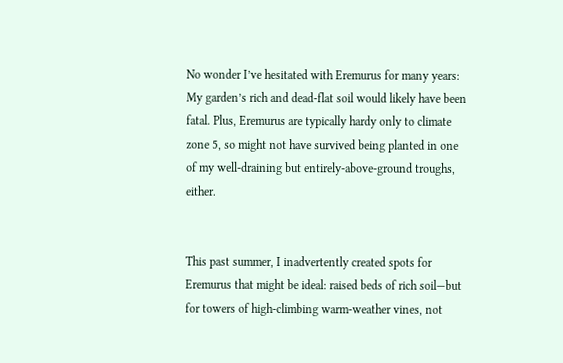No wonder I’ve hesitated with Eremurus for many years: My garden’s rich and dead-flat soil would likely have been fatal. Plus, Eremurus are typically hardy only to climate zone 5, so might not have survived being planted in one of my well-draining but entirely-above-ground troughs, either.


This past summer, I inadvertently created spots for Eremurus that might be ideal: raised beds of rich soil—but for towers of high-climbing warm-weather vines, not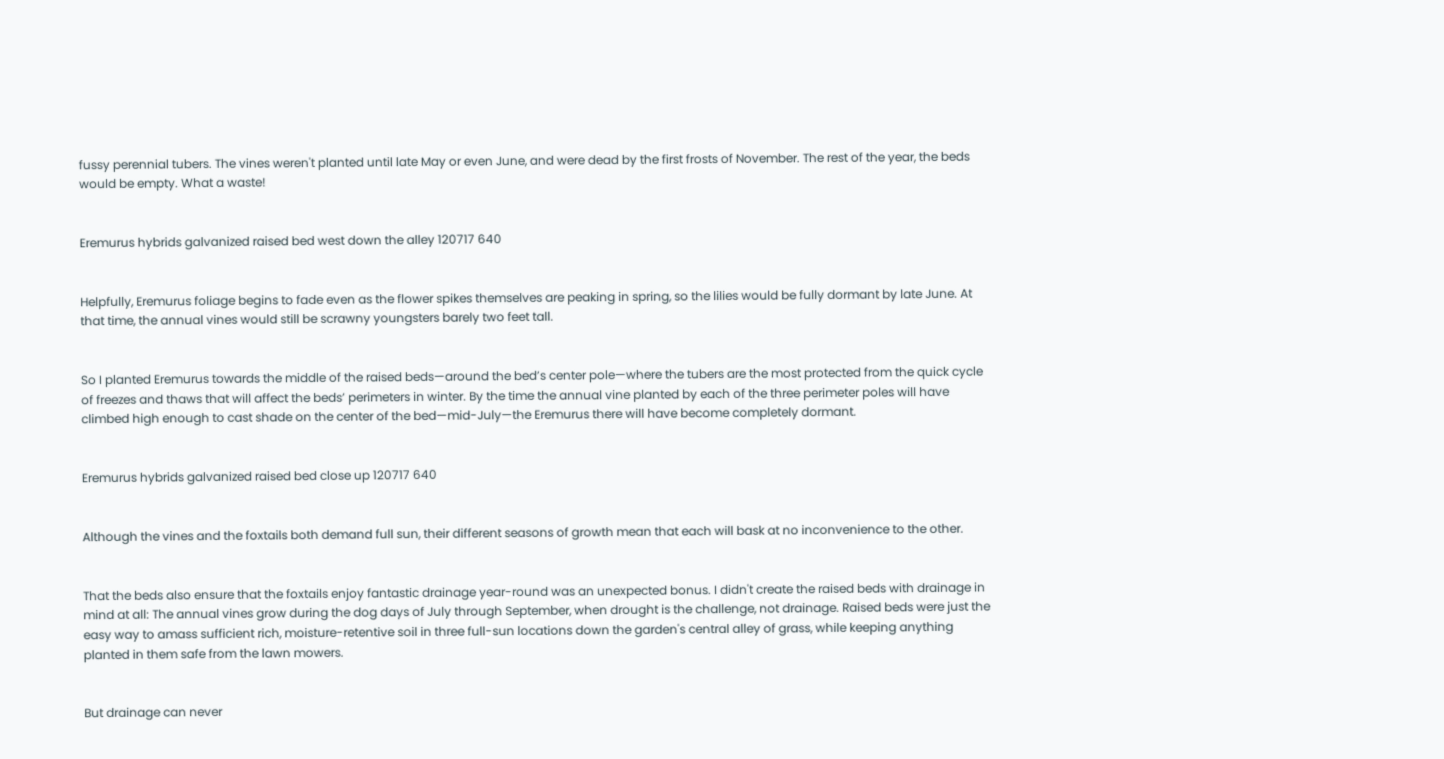fussy perennial tubers. The vines weren't planted until late May or even June, and were dead by the first frosts of November. The rest of the year, the beds would be empty. What a waste!


Eremurus hybrids galvanized raised bed west down the alley 120717 640


Helpfully, Eremurus foliage begins to fade even as the flower spikes themselves are peaking in spring, so the lilies would be fully dormant by late June. At that time, the annual vines would still be scrawny youngsters barely two feet tall.


So I planted Eremurus towards the middle of the raised beds—around the bed’s center pole—where the tubers are the most protected from the quick cycle of freezes and thaws that will affect the beds’ perimeters in winter. By the time the annual vine planted by each of the three perimeter poles will have climbed high enough to cast shade on the center of the bed—mid-July—the Eremurus there will have become completely dormant.


Eremurus hybrids galvanized raised bed close up 120717 640


Although the vines and the foxtails both demand full sun, their different seasons of growth mean that each will bask at no inconvenience to the other.


That the beds also ensure that the foxtails enjoy fantastic drainage year-round was an unexpected bonus. I didn't create the raised beds with drainage in mind at all: The annual vines grow during the dog days of July through September, when drought is the challenge, not drainage. Raised beds were just the easy way to amass sufficient rich, moisture-retentive soil in three full-sun locations down the garden's central alley of grass, while keeping anything planted in them safe from the lawn mowers.


But drainage can never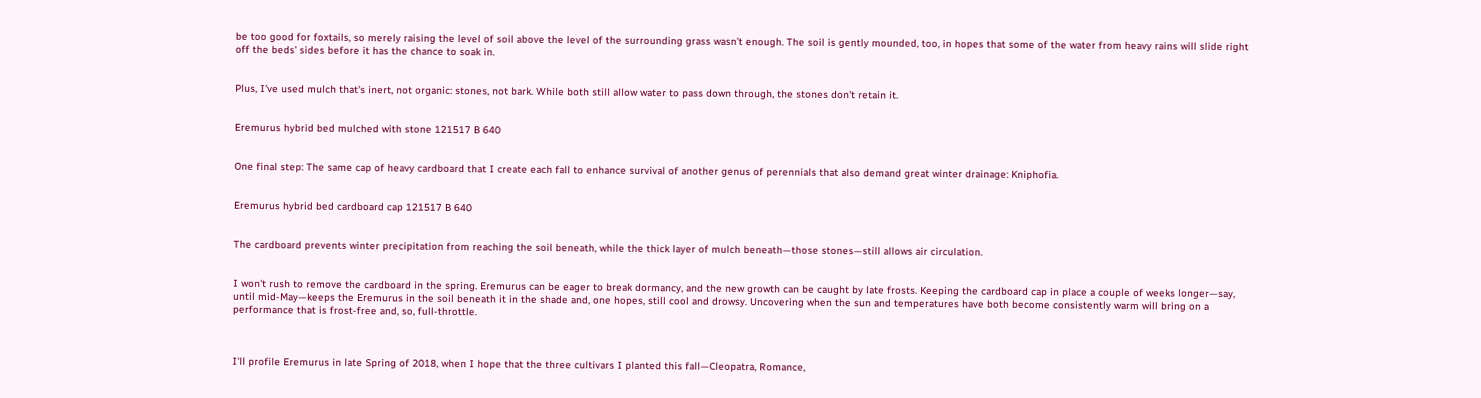be too good for foxtails, so merely raising the level of soil above the level of the surrounding grass wasn’t enough. The soil is gently mounded, too, in hopes that some of the water from heavy rains will slide right off the beds’ sides before it has the chance to soak in.


Plus, I've used mulch that's inert, not organic: stones, not bark. While both still allow water to pass down through, the stones don't retain it.


Eremurus hybrid bed mulched with stone 121517 B 640


One final step: The same cap of heavy cardboard that I create each fall to enhance survival of another genus of perennials that also demand great winter drainage: Kniphofia.


Eremurus hybrid bed cardboard cap 121517 B 640


The cardboard prevents winter precipitation from reaching the soil beneath, while the thick layer of mulch beneath—those stones—still allows air circulation.


I won't rush to remove the cardboard in the spring. Eremurus can be eager to break dormancy, and the new growth can be caught by late frosts. Keeping the cardboard cap in place a couple of weeks longer—say, until mid-May—keeps the Eremurus in the soil beneath it in the shade and, one hopes, still cool and drowsy. Uncovering when the sun and temperatures have both become consistently warm will bring on a performance that is frost-free and, so, full-throttle.



I'll profile Eremurus in late Spring of 2018, when I hope that the three cultivars I planted this fall—Cleopatra, Romance,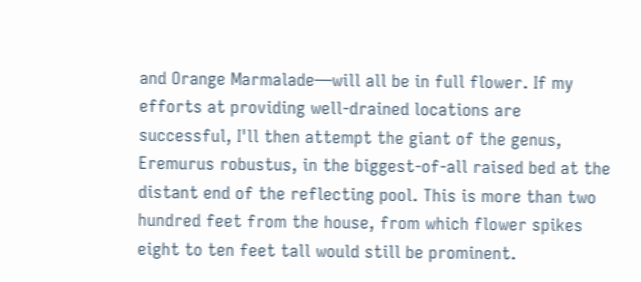and Orange Marmalade—will all be in full flower. If my efforts at providing well-drained locations are successful, I'll then attempt the giant of the genus, Eremurus robustus, in the biggest-of-all raised bed at the distant end of the reflecting pool. This is more than two hundred feet from the house, from which flower spikes eight to ten feet tall would still be prominent.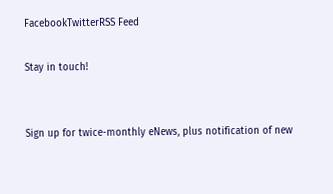FacebookTwitterRSS Feed

Stay in touch!


Sign up for twice-monthly eNews, plus notification of new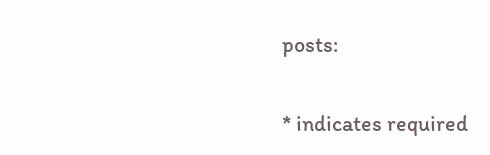posts:


* indicates required